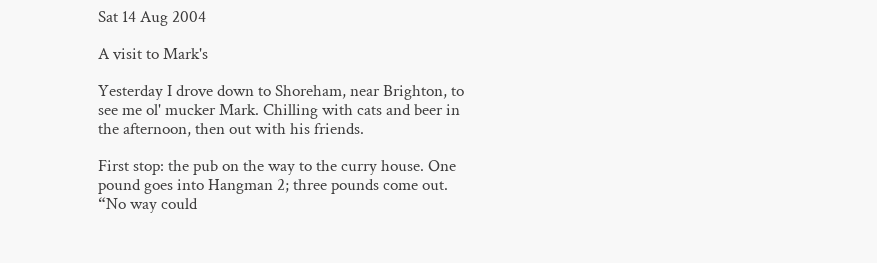Sat 14 Aug 2004

A visit to Mark's

Yesterday I drove down to Shoreham, near Brighton, to see me ol' mucker Mark. Chilling with cats and beer in the afternoon, then out with his friends.

First stop: the pub on the way to the curry house. One pound goes into Hangman 2; three pounds come out. “No way could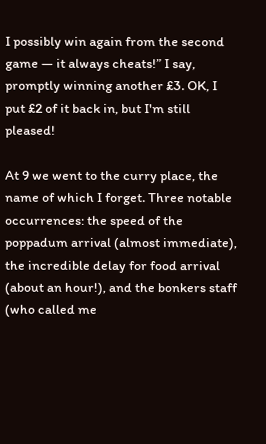I possibly win again from the second game — it always cheats!” I say, promptly winning another £3. OK, I put £2 of it back in, but I'm still pleased!

At 9 we went to the curry place, the name of which I forget. Three notable occurrences: the speed of the poppadum arrival (almost immediate), the incredible delay for food arrival (about an hour!), and the bonkers staff (who called me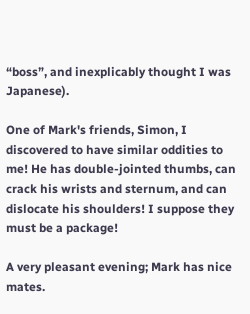“boss”, and inexplicably thought I was Japanese).

One of Mark's friends, Simon, I discovered to have similar oddities to me! He has double-jointed thumbs, can crack his wrists and sternum, and can dislocate his shoulders! I suppose they must be a package!

A very pleasant evening; Mark has nice mates.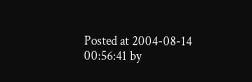Posted at 2004-08-14 00:56:41 by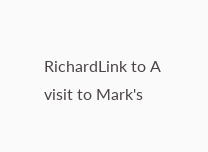RichardLink to A visit to Mark's